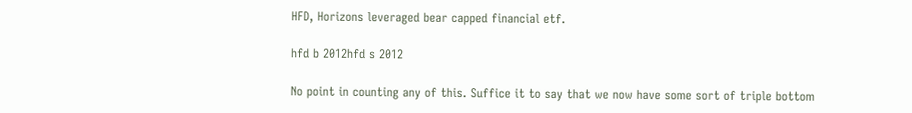HFD, Horizons leveraged bear capped financial etf.

hfd b 2012hfd s 2012

No point in counting any of this. Suffice it to say that we now have some sort of triple bottom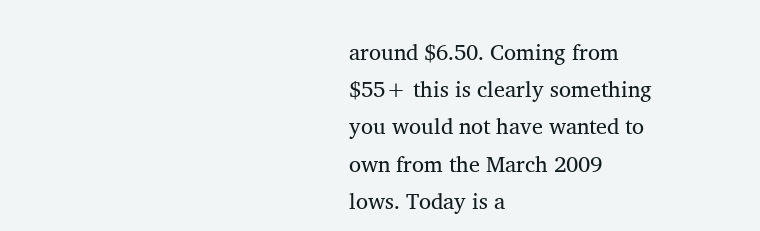around $6.50. Coming from $55+ this is clearly something you would not have wanted to own from the March 2009 lows. Today is a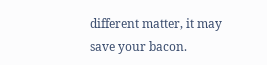different matter, it may save your bacon.